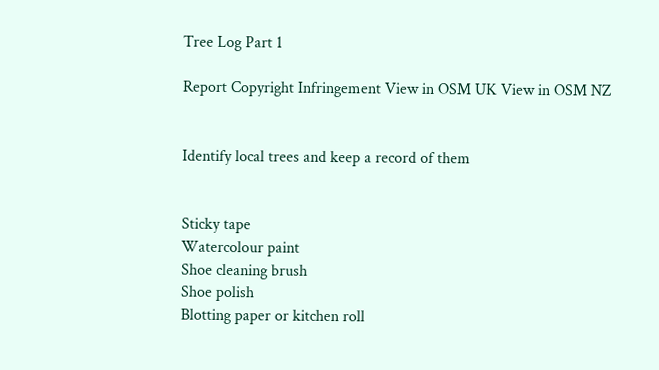Tree Log Part 1

Report Copyright Infringement View in OSM UK View in OSM NZ


Identify local trees and keep a record of them


Sticky tape
Watercolour paint
Shoe cleaning brush
Shoe polish
Blotting paper or kitchen roll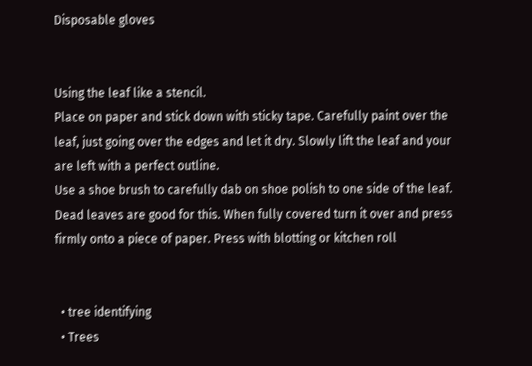Disposable gloves


Using the leaf like a stencil.
Place on paper and stick down with sticky tape. Carefully paint over the leaf, just going over the edges and let it dry. Slowly lift the leaf and your are left with a perfect outline.
Use a shoe brush to carefully dab on shoe polish to one side of the leaf. Dead leaves are good for this. When fully covered turn it over and press firmly onto a piece of paper. Press with blotting or kitchen roll


  • tree identifying
  • Trees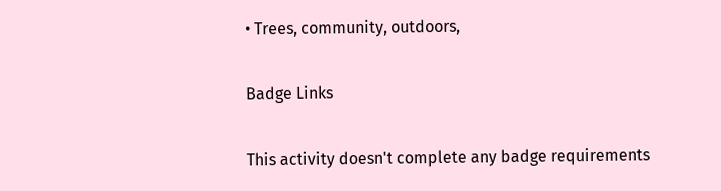• Trees, community, outdoors,

Badge Links

This activity doesn't complete any badge requirements